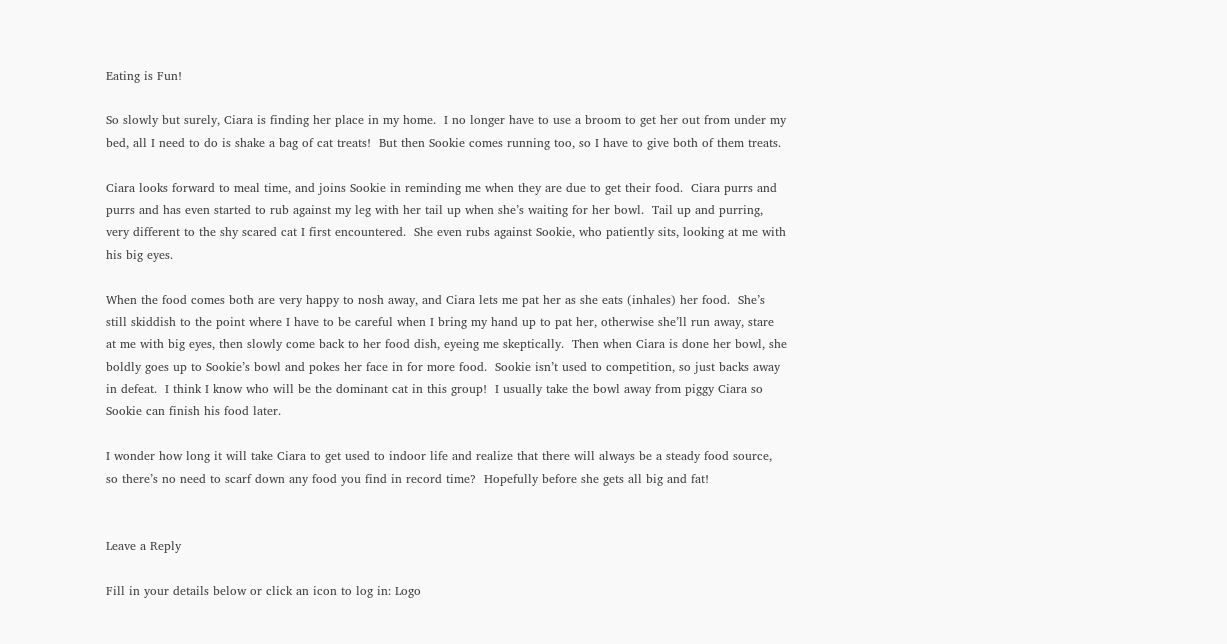Eating is Fun!

So slowly but surely, Ciara is finding her place in my home.  I no longer have to use a broom to get her out from under my bed, all I need to do is shake a bag of cat treats!  But then Sookie comes running too, so I have to give both of them treats.

Ciara looks forward to meal time, and joins Sookie in reminding me when they are due to get their food.  Ciara purrs and purrs and has even started to rub against my leg with her tail up when she’s waiting for her bowl.  Tail up and purring, very different to the shy scared cat I first encountered.  She even rubs against Sookie, who patiently sits, looking at me with his big eyes.

When the food comes both are very happy to nosh away, and Ciara lets me pat her as she eats (inhales) her food.  She’s still skiddish to the point where I have to be careful when I bring my hand up to pat her, otherwise she’ll run away, stare at me with big eyes, then slowly come back to her food dish, eyeing me skeptically.  Then when Ciara is done her bowl, she boldly goes up to Sookie’s bowl and pokes her face in for more food.  Sookie isn’t used to competition, so just backs away in defeat.  I think I know who will be the dominant cat in this group!  I usually take the bowl away from piggy Ciara so Sookie can finish his food later.

I wonder how long it will take Ciara to get used to indoor life and realize that there will always be a steady food source, so there’s no need to scarf down any food you find in record time?  Hopefully before she gets all big and fat!


Leave a Reply

Fill in your details below or click an icon to log in: Logo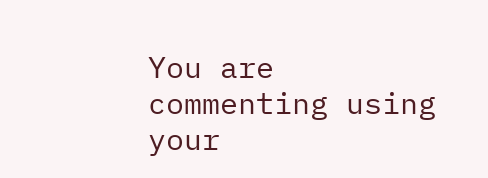You are commenting using your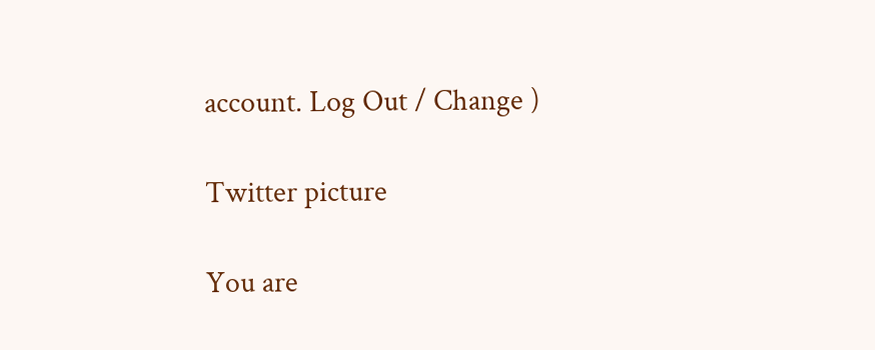account. Log Out / Change )

Twitter picture

You are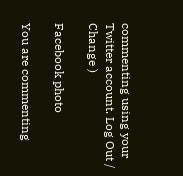commenting using your Twitter account. Log Out / Change )

Facebook photo

You are commenting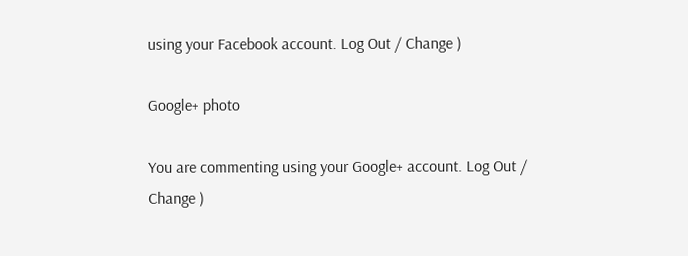using your Facebook account. Log Out / Change )

Google+ photo

You are commenting using your Google+ account. Log Out / Change )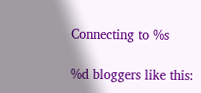Connecting to %s

%d bloggers like this: